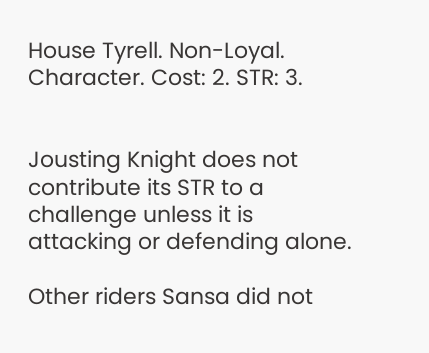House Tyrell. Non-Loyal.
Character. Cost: 2. STR: 3.


Jousting Knight does not contribute its STR to a challenge unless it is attacking or defending alone.

Other riders Sansa did not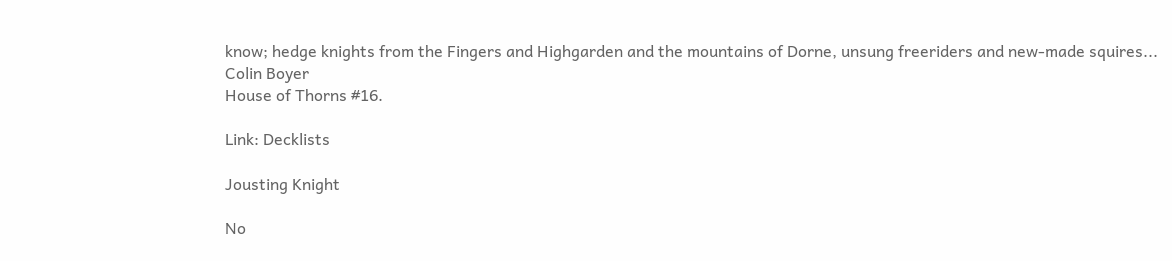know; hedge knights from the Fingers and Highgarden and the mountains of Dorne, unsung freeriders and new-made squires...
Colin Boyer
House of Thorns #16.

Link: Decklists

Jousting Knight

No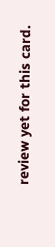review yet for this card.